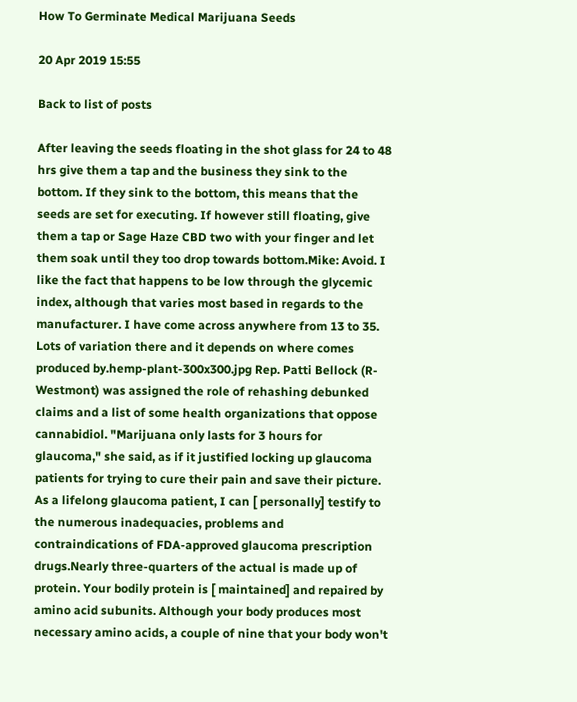How To Germinate Medical Marijuana Seeds

20 Apr 2019 15:55

Back to list of posts

After leaving the seeds floating in the shot glass for 24 to 48 hrs give them a tap and the business they sink to the bottom. If they sink to the bottom, this means that the seeds are set for executing. If however still floating, give them a tap or Sage Haze CBD two with your finger and let them soak until they too drop towards bottom.Mike: Avoid. I like the fact that happens to be low through the glycemic index, although that varies most based in regards to the manufacturer. I have come across anywhere from 13 to 35. Lots of variation there and it depends on where comes produced by.hemp-plant-300x300.jpg Rep. Patti Bellock (R-Westmont) was assigned the role of rehashing debunked claims and a list of some health organizations that oppose cannabidiol. "Marijuana only lasts for 3 hours for glaucoma," she said, as if it justified locking up glaucoma patients for trying to cure their pain and save their picture. As a lifelong glaucoma patient, I can [ personally] testify to the numerous inadequacies, problems and contraindications of FDA-approved glaucoma prescription drugs.Nearly three-quarters of the actual is made up of protein. Your bodily protein is [ maintained] and repaired by amino acid subunits. Although your body produces most necessary amino acids, a couple of nine that your body won't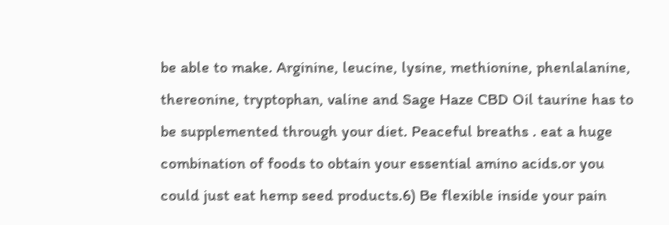be able to make. Arginine, leucine, lysine, methionine, phenlalanine, thereonine, tryptophan, valine and Sage Haze CBD Oil taurine has to be supplemented through your diet. Peaceful breaths . eat a huge combination of foods to obtain your essential amino acids.or you could just eat hemp seed products.6) Be flexible inside your pain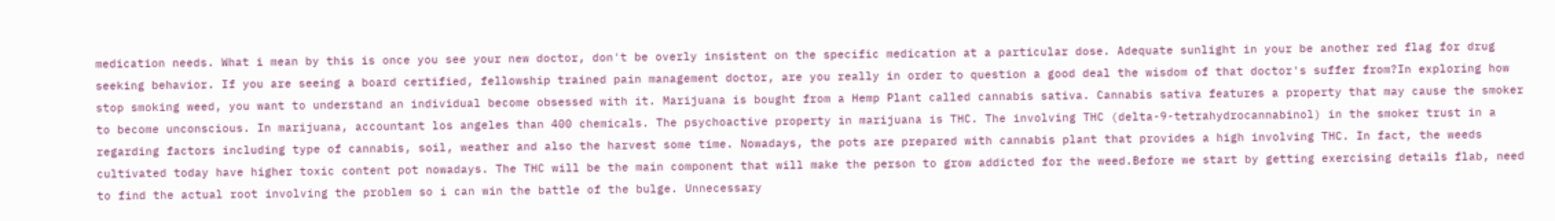medication needs. What i mean by this is once you see your new doctor, don't be overly insistent on the specific medication at a particular dose. Adequate sunlight in your be another red flag for drug seeking behavior. If you are seeing a board certified, fellowship trained pain management doctor, are you really in order to question a good deal the wisdom of that doctor's suffer from?In exploring how stop smoking weed, you want to understand an individual become obsessed with it. Marijuana is bought from a Hemp Plant called cannabis sativa. Cannabis sativa features a property that may cause the smoker to become unconscious. In marijuana, accountant los angeles than 400 chemicals. The psychoactive property in marijuana is THC. The involving THC (delta-9-tetrahydrocannabinol) in the smoker trust in a regarding factors including type of cannabis, soil, weather and also the harvest some time. Nowadays, the pots are prepared with cannabis plant that provides a high involving THC. In fact, the weeds cultivated today have higher toxic content pot nowadays. The THC will be the main component that will make the person to grow addicted for the weed.Before we start by getting exercising details flab, need to find the actual root involving the problem so i can win the battle of the bulge. Unnecessary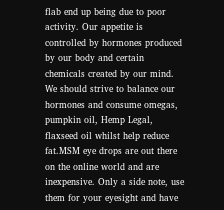flab end up being due to poor activity. Our appetite is controlled by hormones produced by our body and certain chemicals created by our mind. We should strive to balance our hormones and consume omegas, pumpkin oil, Hemp Legal, flaxseed oil whilst help reduce fat.MSM eye drops are out there on the online world and are inexpensive. Only a side note, use them for your eyesight and have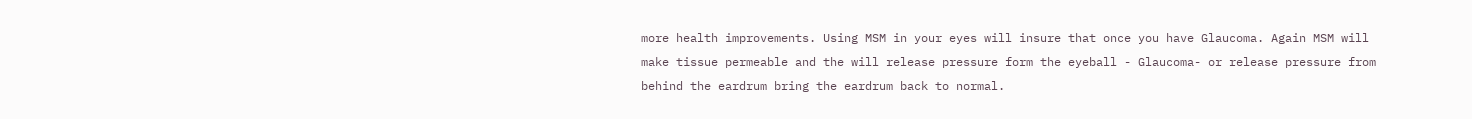more health improvements. Using MSM in your eyes will insure that once you have Glaucoma. Again MSM will make tissue permeable and the will release pressure form the eyeball - Glaucoma- or release pressure from behind the eardrum bring the eardrum back to normal.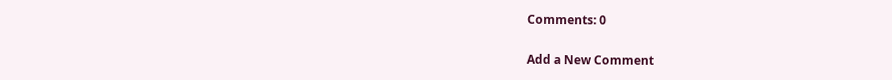Comments: 0

Add a New Comment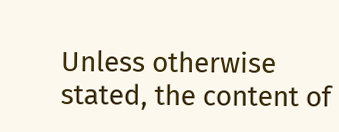Unless otherwise stated, the content of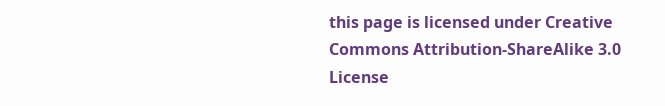this page is licensed under Creative Commons Attribution-ShareAlike 3.0 License